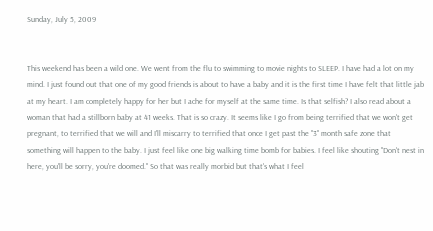Sunday, July 5, 2009


This weekend has been a wild one. We went from the flu to swimming to movie nights to SLEEP. I have had a lot on my mind. I just found out that one of my good friends is about to have a baby and it is the first time I have felt that little jab at my heart. I am completely happy for her but I ache for myself at the same time. Is that selfish? I also read about a woman that had a stillborn baby at 41 weeks. That is so crazy. It seems like I go from being terrified that we won't get pregnant, to terrified that we will and I'll miscarry to terrified that once I get past the "3" month safe zone that something will happen to the baby. I just feel like one big walking time bomb for babies. I feel like shouting "Don't nest in here, you'll be sorry, you're doomed." So that was really morbid but that's what I feel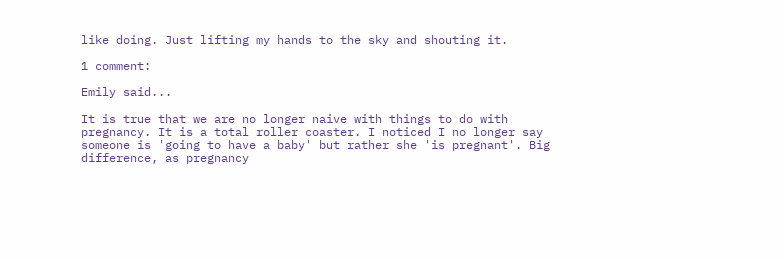like doing. Just lifting my hands to the sky and shouting it.

1 comment:

Emily said...

It is true that we are no longer naive with things to do with pregnancy. It is a total roller coaster. I noticed I no longer say someone is 'going to have a baby' but rather she 'is pregnant'. Big difference, as pregnancy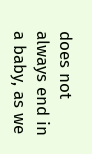does not always end in a baby, as we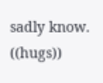sadly know. ((hugs))